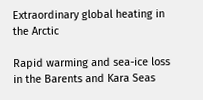Extraordinary global heating in the Arctic

Rapid warming and sea-ice loss in the Barents and Kara Seas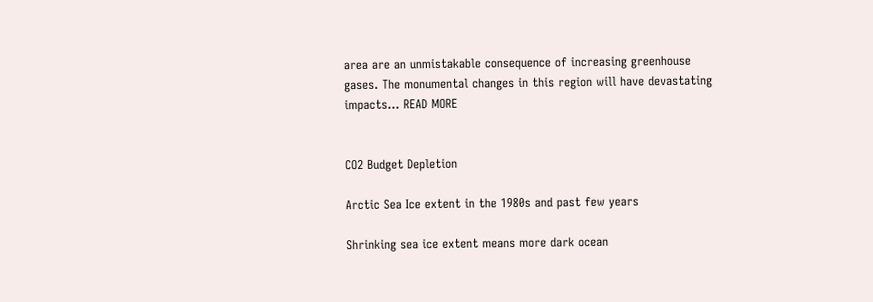area are an unmistakable consequence of increasing greenhouse gases. The monumental changes in this region will have devastating impacts... READ MORE


CO2 Budget Depletion

Arctic Sea Ice extent in the 1980s and past few years

Shrinking sea ice extent means more dark ocean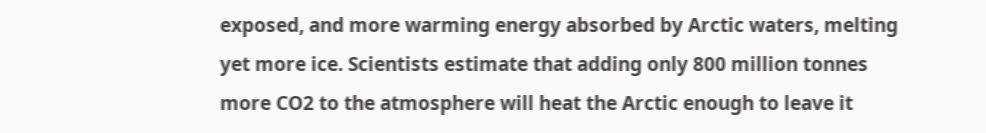exposed, and more warming energy absorbed by Arctic waters, melting yet more ice. Scientists estimate that adding only 800 million tonnes more CO2 to the atmosphere will heat the Arctic enough to leave it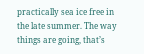practically sea ice free in the late summer. The way things are going, that’s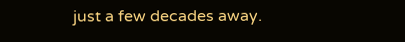just a few decades away.